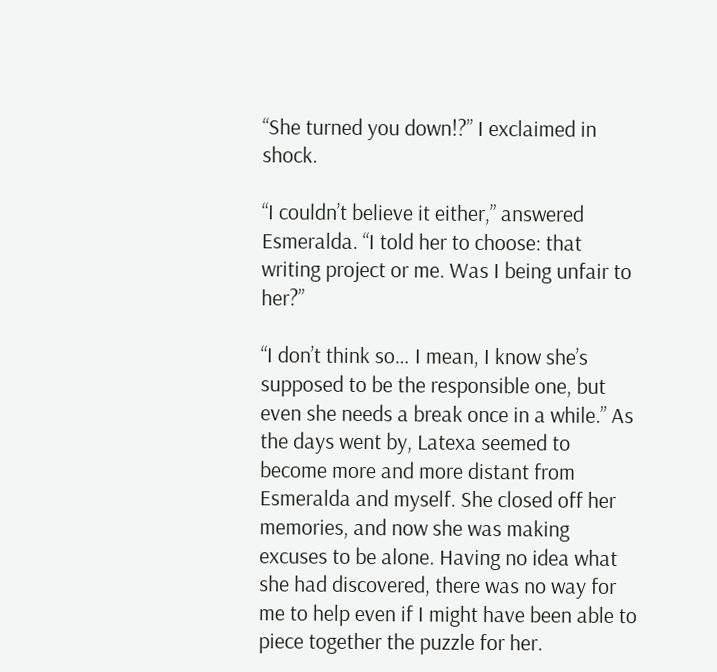“She turned you down!?” I exclaimed in shock.

“I couldn’t believe it either,” answered Esmeralda. “I told her to choose: that writing project or me. Was I being unfair to her?”

“I don’t think so… I mean, I know she’s supposed to be the responsible one, but even she needs a break once in a while.” As the days went by, Latexa seemed to become more and more distant from Esmeralda and myself. She closed off her memories, and now she was making excuses to be alone. Having no idea what she had discovered, there was no way for me to help even if I might have been able to piece together the puzzle for her.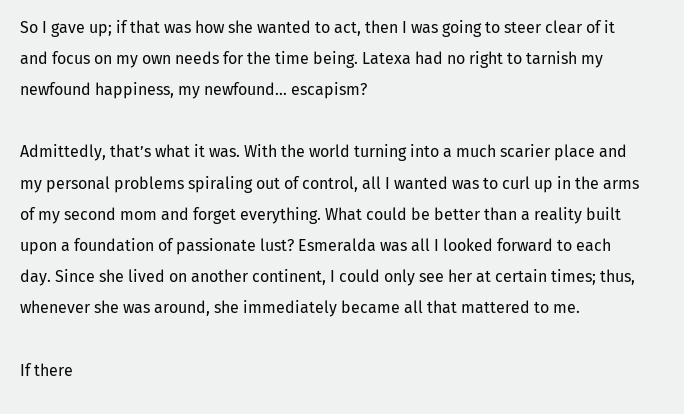So I gave up; if that was how she wanted to act, then I was going to steer clear of it and focus on my own needs for the time being. Latexa had no right to tarnish my newfound happiness, my newfound… escapism?

Admittedly, that’s what it was. With the world turning into a much scarier place and my personal problems spiraling out of control, all I wanted was to curl up in the arms of my second mom and forget everything. What could be better than a reality built upon a foundation of passionate lust? Esmeralda was all I looked forward to each day. Since she lived on another continent, I could only see her at certain times; thus, whenever she was around, she immediately became all that mattered to me.

If there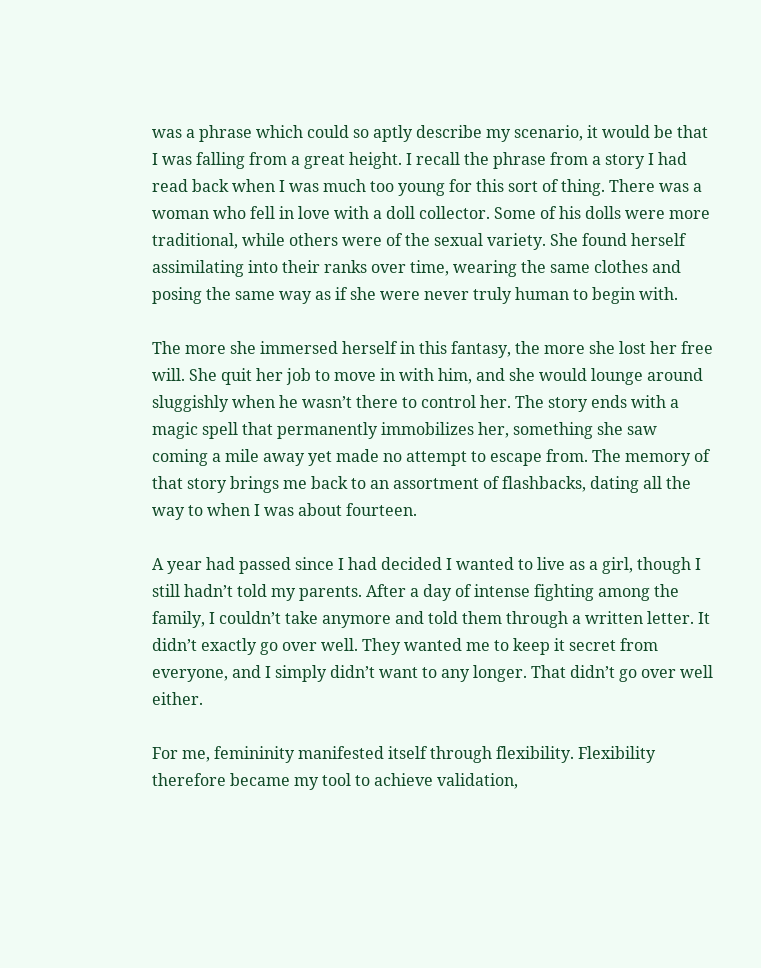was a phrase which could so aptly describe my scenario, it would be that I was falling from a great height. I recall the phrase from a story I had read back when I was much too young for this sort of thing. There was a woman who fell in love with a doll collector. Some of his dolls were more traditional, while others were of the sexual variety. She found herself assimilating into their ranks over time, wearing the same clothes and posing the same way as if she were never truly human to begin with.

The more she immersed herself in this fantasy, the more she lost her free will. She quit her job to move in with him, and she would lounge around sluggishly when he wasn’t there to control her. The story ends with a magic spell that permanently immobilizes her, something she saw coming a mile away yet made no attempt to escape from. The memory of that story brings me back to an assortment of flashbacks, dating all the way to when I was about fourteen.

A year had passed since I had decided I wanted to live as a girl, though I still hadn’t told my parents. After a day of intense fighting among the family, I couldn’t take anymore and told them through a written letter. It didn’t exactly go over well. They wanted me to keep it secret from everyone, and I simply didn’t want to any longer. That didn’t go over well either.

For me, femininity manifested itself through flexibility. Flexibility therefore became my tool to achieve validation,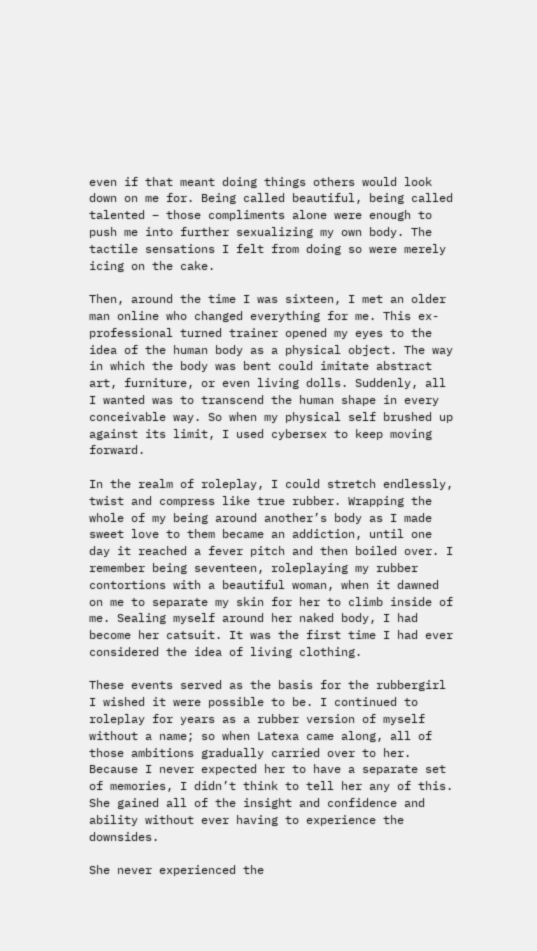even if that meant doing things others would look down on me for. Being called beautiful, being called talented – those compliments alone were enough to push me into further sexualizing my own body. The tactile sensations I felt from doing so were merely icing on the cake.

Then, around the time I was sixteen, I met an older man online who changed everything for me. This ex-professional turned trainer opened my eyes to the idea of the human body as a physical object. The way in which the body was bent could imitate abstract art, furniture, or even living dolls. Suddenly, all I wanted was to transcend the human shape in every conceivable way. So when my physical self brushed up against its limit, I used cybersex to keep moving forward.

In the realm of roleplay, I could stretch endlessly, twist and compress like true rubber. Wrapping the whole of my being around another’s body as I made sweet love to them became an addiction, until one day it reached a fever pitch and then boiled over. I remember being seventeen, roleplaying my rubber contortions with a beautiful woman, when it dawned on me to separate my skin for her to climb inside of me. Sealing myself around her naked body, I had become her catsuit. It was the first time I had ever considered the idea of living clothing.

These events served as the basis for the rubbergirl I wished it were possible to be. I continued to roleplay for years as a rubber version of myself without a name; so when Latexa came along, all of those ambitions gradually carried over to her. Because I never expected her to have a separate set of memories, I didn’t think to tell her any of this. She gained all of the insight and confidence and ability without ever having to experience the downsides.

She never experienced the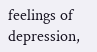feelings of depression,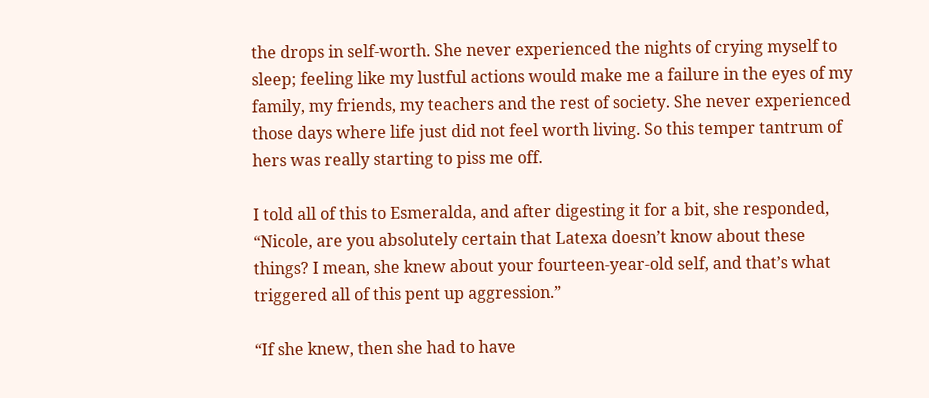the drops in self-worth. She never experienced the nights of crying myself to sleep; feeling like my lustful actions would make me a failure in the eyes of my family, my friends, my teachers and the rest of society. She never experienced those days where life just did not feel worth living. So this temper tantrum of hers was really starting to piss me off.

I told all of this to Esmeralda, and after digesting it for a bit, she responded, “Nicole, are you absolutely certain that Latexa doesn’t know about these things? I mean, she knew about your fourteen-year-old self, and that’s what triggered all of this pent up aggression.”

“If she knew, then she had to have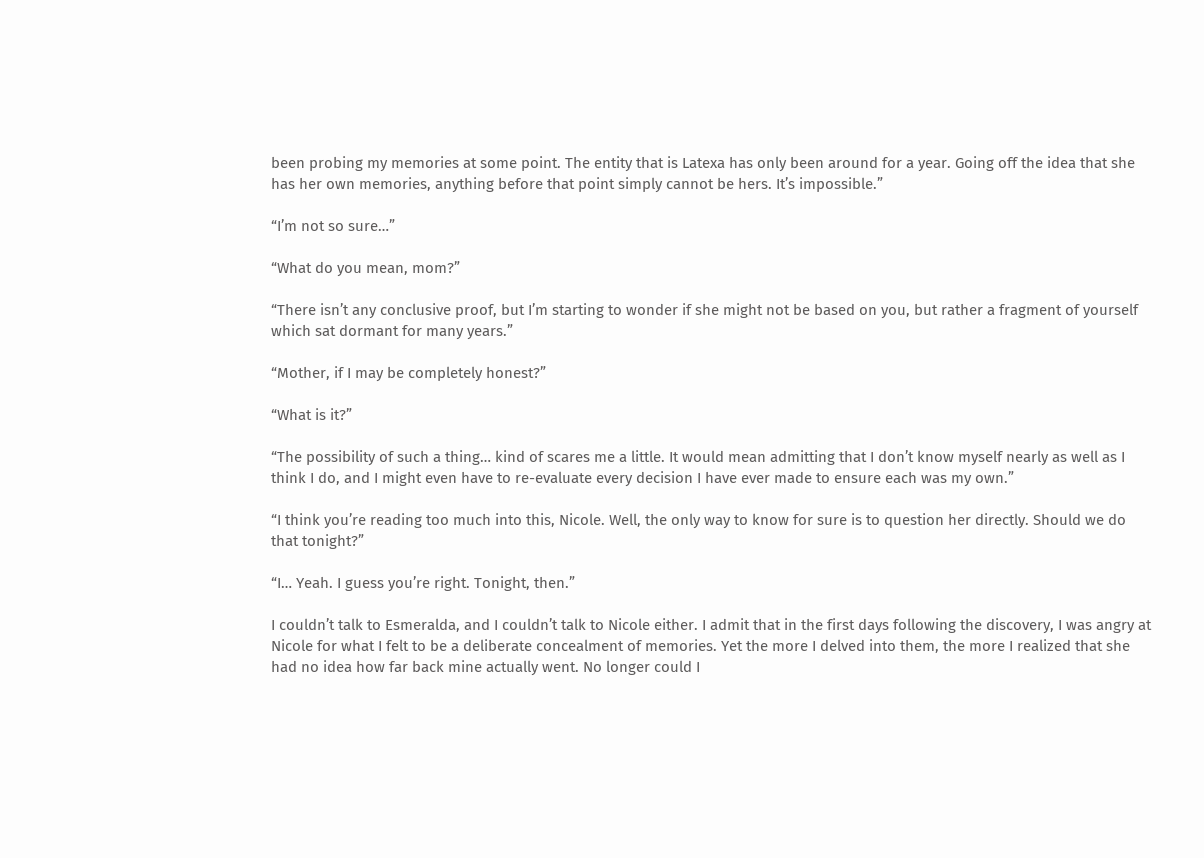been probing my memories at some point. The entity that is Latexa has only been around for a year. Going off the idea that she has her own memories, anything before that point simply cannot be hers. It’s impossible.”

“I’m not so sure…”

“What do you mean, mom?”

“There isn’t any conclusive proof, but I’m starting to wonder if she might not be based on you, but rather a fragment of yourself which sat dormant for many years.”

“Mother, if I may be completely honest?”

“What is it?”

“The possibility of such a thing… kind of scares me a little. It would mean admitting that I don’t know myself nearly as well as I think I do, and I might even have to re-evaluate every decision I have ever made to ensure each was my own.”

“I think you’re reading too much into this, Nicole. Well, the only way to know for sure is to question her directly. Should we do that tonight?”

“I… Yeah. I guess you’re right. Tonight, then.”

I couldn’t talk to Esmeralda, and I couldn’t talk to Nicole either. I admit that in the first days following the discovery, I was angry at Nicole for what I felt to be a deliberate concealment of memories. Yet the more I delved into them, the more I realized that she had no idea how far back mine actually went. No longer could I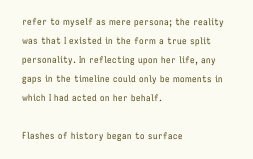refer to myself as mere persona; the reality was that I existed in the form a true split personality. In reflecting upon her life, any gaps in the timeline could only be moments in which I had acted on her behalf.

Flashes of history began to surface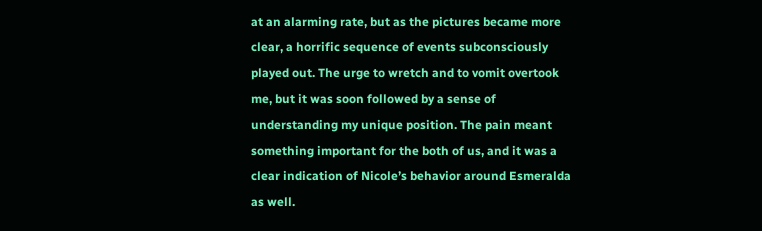at an alarming rate, but as the pictures became more clear, a horrific sequence of events subconsciously played out. The urge to wretch and to vomit overtook me, but it was soon followed by a sense of understanding my unique position. The pain meant something important for the both of us, and it was a clear indication of Nicole’s behavior around Esmeralda as well.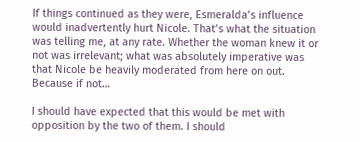If things continued as they were, Esmeralda’s influence would inadvertently hurt Nicole. That’s what the situation was telling me, at any rate. Whether the woman knew it or not was irrelevant; what was absolutely imperative was that Nicole be heavily moderated from here on out. Because if not…

I should have expected that this would be met with opposition by the two of them. I should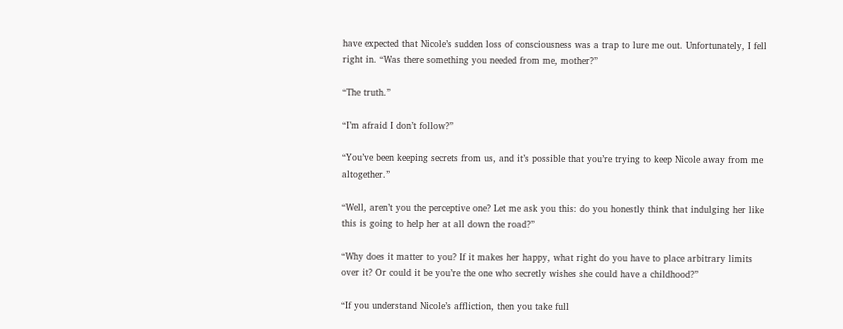have expected that Nicole’s sudden loss of consciousness was a trap to lure me out. Unfortunately, I fell right in. “Was there something you needed from me, mother?”

“The truth.”

“I’m afraid I don’t follow?”

“You’ve been keeping secrets from us, and it’s possible that you’re trying to keep Nicole away from me altogether.”

“Well, aren’t you the perceptive one? Let me ask you this: do you honestly think that indulging her like this is going to help her at all down the road?”

“Why does it matter to you? If it makes her happy, what right do you have to place arbitrary limits over it? Or could it be you’re the one who secretly wishes she could have a childhood?”

“If you understand Nicole’s affliction, then you take full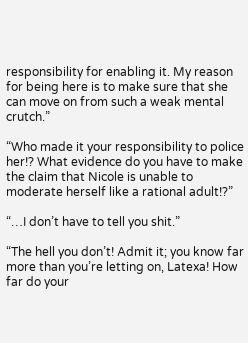responsibility for enabling it. My reason for being here is to make sure that she can move on from such a weak mental crutch.”

“Who made it your responsibility to police her!? What evidence do you have to make the claim that Nicole is unable to moderate herself like a rational adult!?”

“…I don’t have to tell you shit.”

“The hell you don’t! Admit it; you know far more than you’re letting on, Latexa! How far do your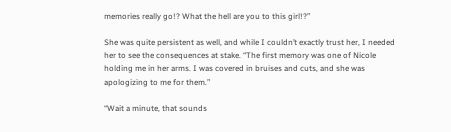memories really go!? What the hell are you to this girl!?”

She was quite persistent as well, and while I couldn’t exactly trust her, I needed her to see the consequences at stake. “The first memory was one of Nicole holding me in her arms. I was covered in bruises and cuts, and she was apologizing to me for them.”

“Wait a minute, that sounds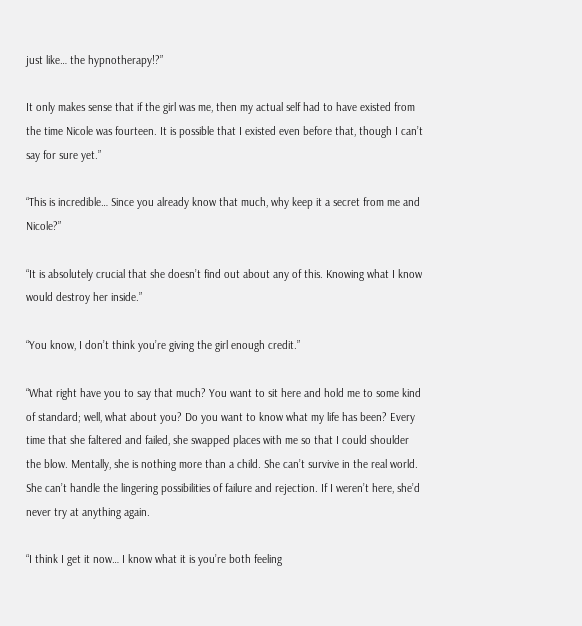just like… the hypnotherapy!?”

It only makes sense that if the girl was me, then my actual self had to have existed from the time Nicole was fourteen. It is possible that I existed even before that, though I can’t say for sure yet.”

“This is incredible… Since you already know that much, why keep it a secret from me and Nicole?”

“It is absolutely crucial that she doesn’t find out about any of this. Knowing what I know would destroy her inside.”

“You know, I don’t think you’re giving the girl enough credit.”

“What right have you to say that much? You want to sit here and hold me to some kind of standard; well, what about you? Do you want to know what my life has been? Every time that she faltered and failed, she swapped places with me so that I could shoulder the blow. Mentally, she is nothing more than a child. She can’t survive in the real world. She can’t handle the lingering possibilities of failure and rejection. If I weren’t here, she’d never try at anything again.

“I think I get it now… I know what it is you’re both feeling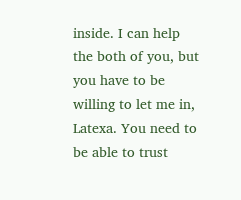inside. I can help the both of you, but you have to be willing to let me in, Latexa. You need to be able to trust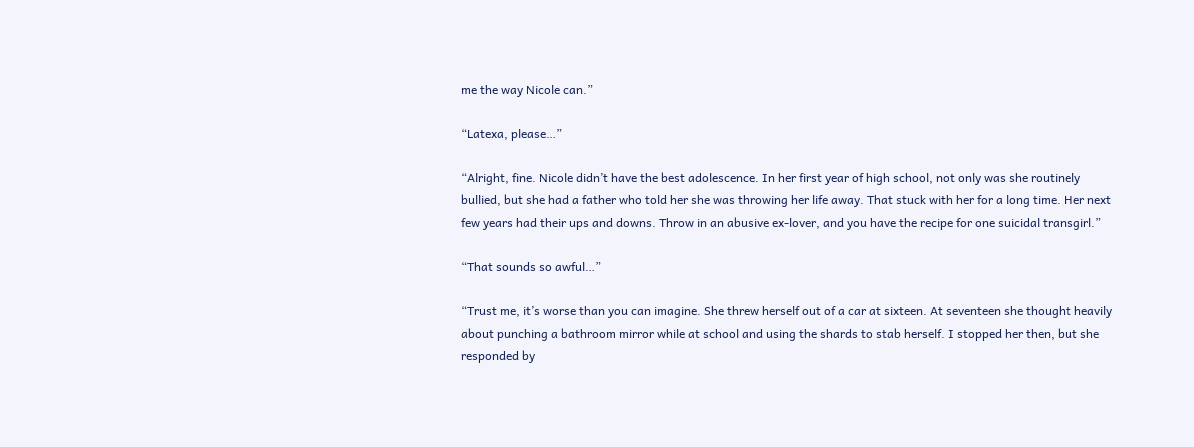me the way Nicole can.”

“Latexa, please…”

“Alright, fine. Nicole didn’t have the best adolescence. In her first year of high school, not only was she routinely bullied, but she had a father who told her she was throwing her life away. That stuck with her for a long time. Her next few years had their ups and downs. Throw in an abusive ex-lover, and you have the recipe for one suicidal transgirl.”

“That sounds so awful…”

“Trust me, it’s worse than you can imagine. She threw herself out of a car at sixteen. At seventeen she thought heavily about punching a bathroom mirror while at school and using the shards to stab herself. I stopped her then, but she responded by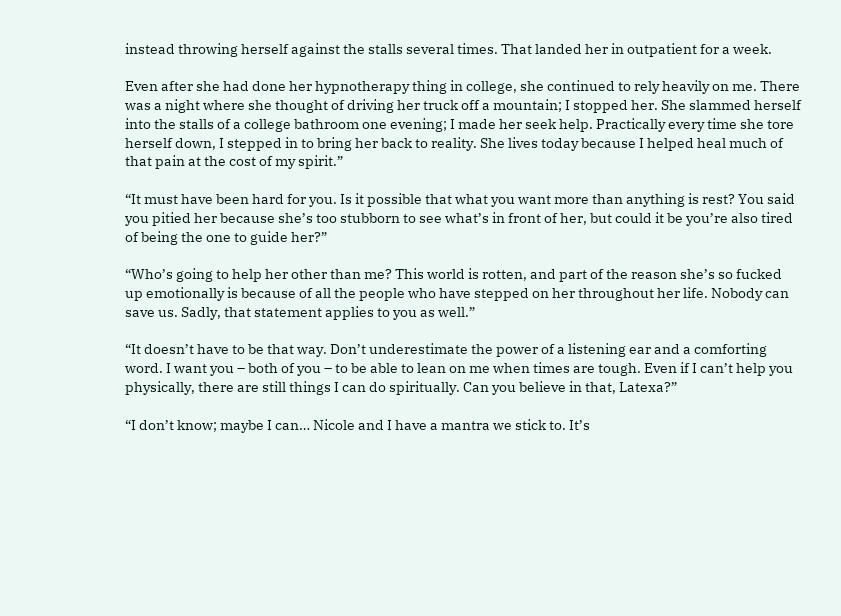instead throwing herself against the stalls several times. That landed her in outpatient for a week.

Even after she had done her hypnotherapy thing in college, she continued to rely heavily on me. There was a night where she thought of driving her truck off a mountain; I stopped her. She slammed herself into the stalls of a college bathroom one evening; I made her seek help. Practically every time she tore herself down, I stepped in to bring her back to reality. She lives today because I helped heal much of that pain at the cost of my spirit.”

“It must have been hard for you. Is it possible that what you want more than anything is rest? You said you pitied her because she’s too stubborn to see what’s in front of her, but could it be you’re also tired of being the one to guide her?”

“Who’s going to help her other than me? This world is rotten, and part of the reason she’s so fucked up emotionally is because of all the people who have stepped on her throughout her life. Nobody can save us. Sadly, that statement applies to you as well.”

“It doesn’t have to be that way. Don’t underestimate the power of a listening ear and a comforting word. I want you – both of you – to be able to lean on me when times are tough. Even if I can’t help you physically, there are still things I can do spiritually. Can you believe in that, Latexa?”

“I don’t know; maybe I can… Nicole and I have a mantra we stick to. It’s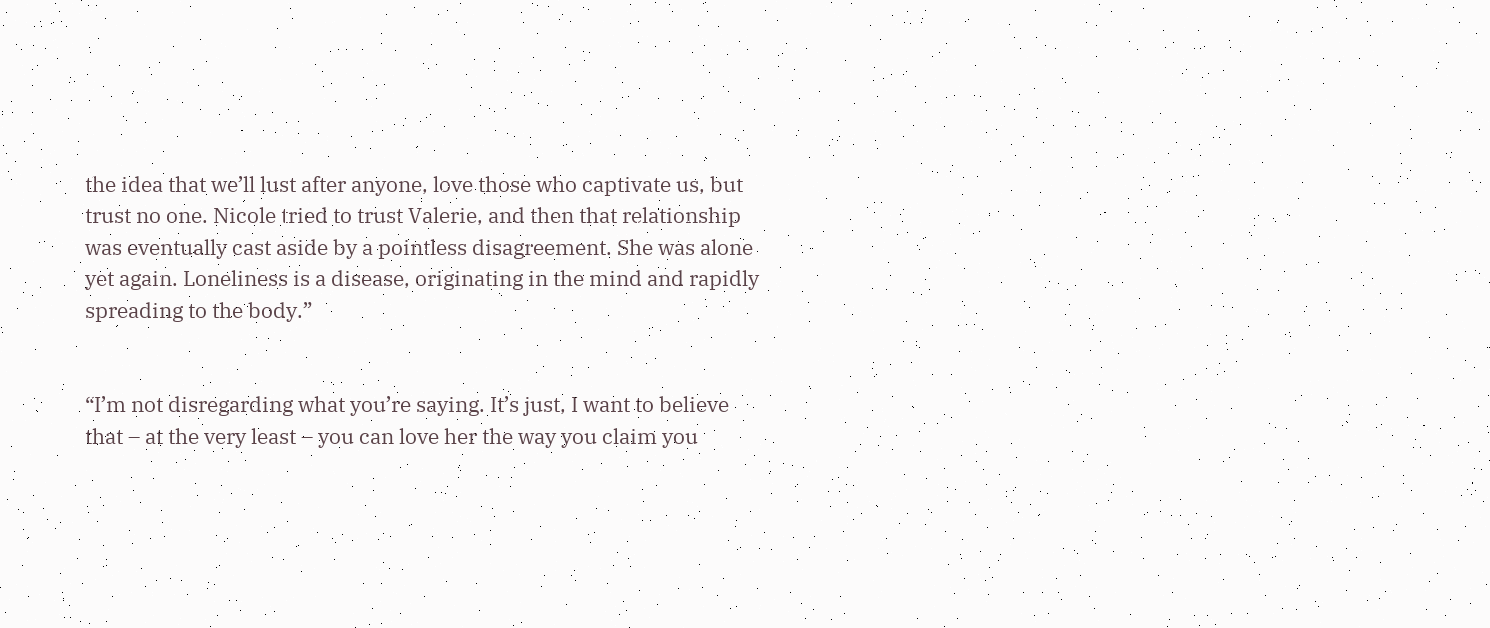the idea that we’ll lust after anyone, love those who captivate us, but trust no one. Nicole tried to trust Valerie, and then that relationship was eventually cast aside by a pointless disagreement. She was alone yet again. Loneliness is a disease, originating in the mind and rapidly spreading to the body.”


“I’m not disregarding what you’re saying. It’s just, I want to believe that – at the very least – you can love her the way you claim you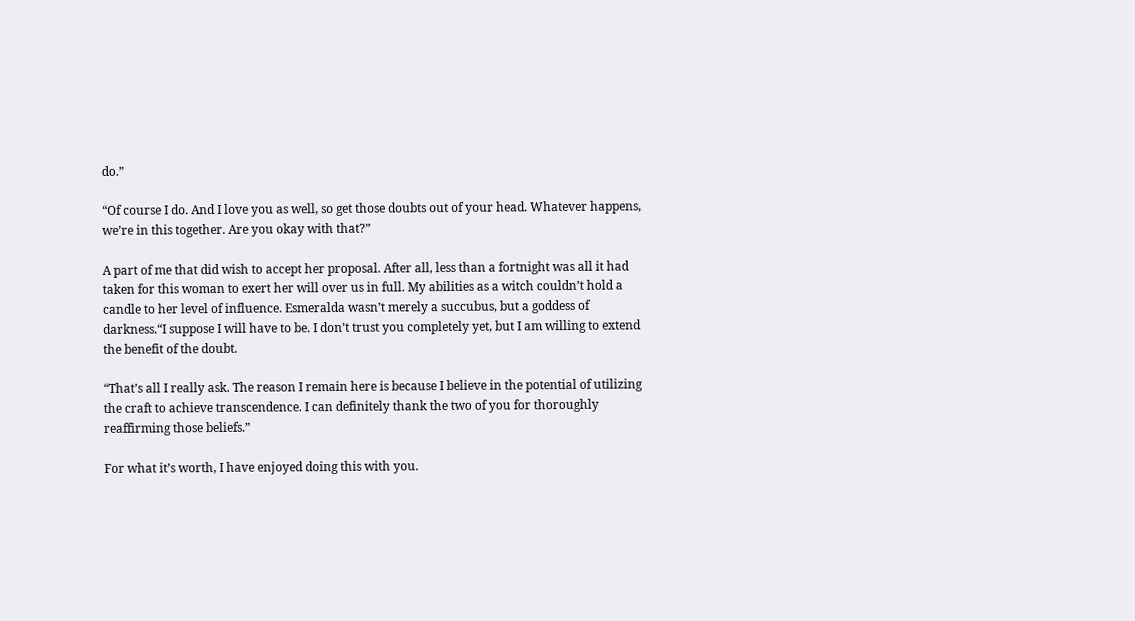do.”

“Of course I do. And I love you as well, so get those doubts out of your head. Whatever happens, we’re in this together. Are you okay with that?”

A part of me that did wish to accept her proposal. After all, less than a fortnight was all it had taken for this woman to exert her will over us in full. My abilities as a witch couldn’t hold a candle to her level of influence. Esmeralda wasn’t merely a succubus, but a goddess of darkness.“I suppose I will have to be. I don’t trust you completely yet, but I am willing to extend the benefit of the doubt.

“That’s all I really ask. The reason I remain here is because I believe in the potential of utilizing the craft to achieve transcendence. I can definitely thank the two of you for thoroughly reaffirming those beliefs.”

For what it’s worth, I have enjoyed doing this with you.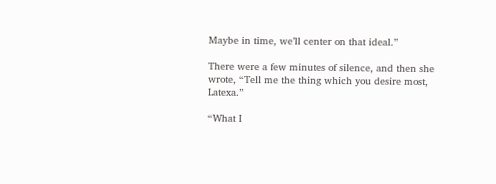Maybe in time, we’ll center on that ideal.”

There were a few minutes of silence, and then she wrote, “Tell me the thing which you desire most, Latexa.”

“What I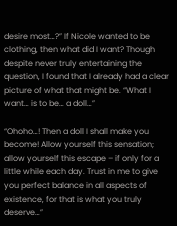desire most…?” If Nicole wanted to be clothing, then what did I want? Though despite never truly entertaining the question, I found that I already had a clear picture of what that might be. “What I want… is to be… a doll…”

“Ohoho…! Then a doll I shall make you become! Allow yourself this sensation; allow yourself this escape – if only for a little while each day. Trust in me to give you perfect balance in all aspects of existence, for that is what you truly deserve…”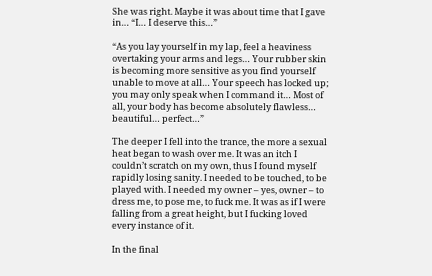She was right. Maybe it was about time that I gave in… “I… I deserve this…”

“As you lay yourself in my lap, feel a heaviness overtaking your arms and legs… Your rubber skin is becoming more sensitive as you find yourself unable to move at all… Your speech has locked up; you may only speak when I command it… Most of all, your body has become absolutely flawless… beautiful… perfect…”

The deeper I fell into the trance, the more a sexual heat began to wash over me. It was an itch I couldn’t scratch on my own, thus I found myself rapidly losing sanity. I needed to be touched, to be played with. I needed my owner – yes, owner – to dress me, to pose me, to fuck me. It was as if I were falling from a great height, but I fucking loved every instance of it.

In the final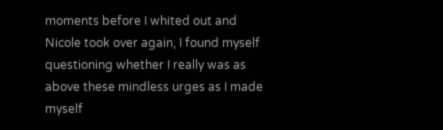moments before I whited out and Nicole took over again, I found myself questioning whether I really was as above these mindless urges as I made myself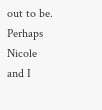out to be. Perhaps Nicole and I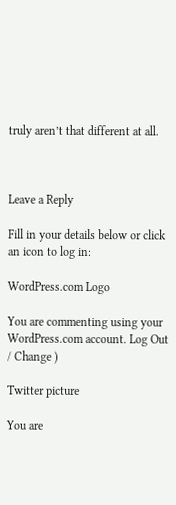truly aren’t that different at all.



Leave a Reply

Fill in your details below or click an icon to log in:

WordPress.com Logo

You are commenting using your WordPress.com account. Log Out / Change )

Twitter picture

You are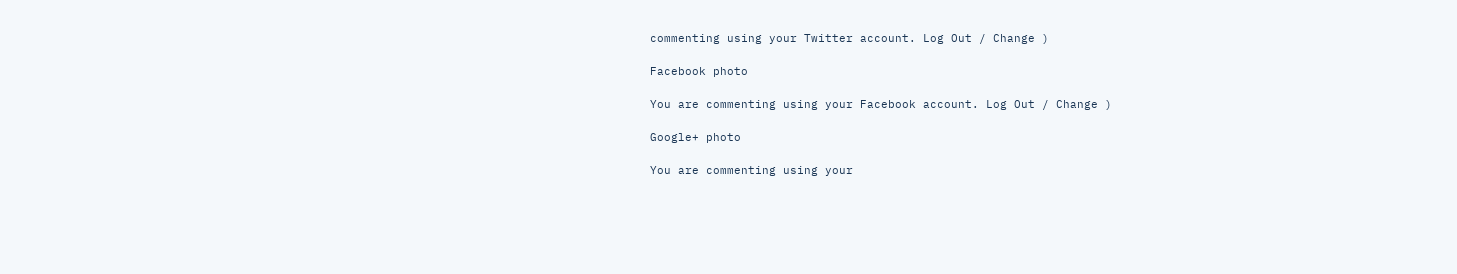commenting using your Twitter account. Log Out / Change )

Facebook photo

You are commenting using your Facebook account. Log Out / Change )

Google+ photo

You are commenting using your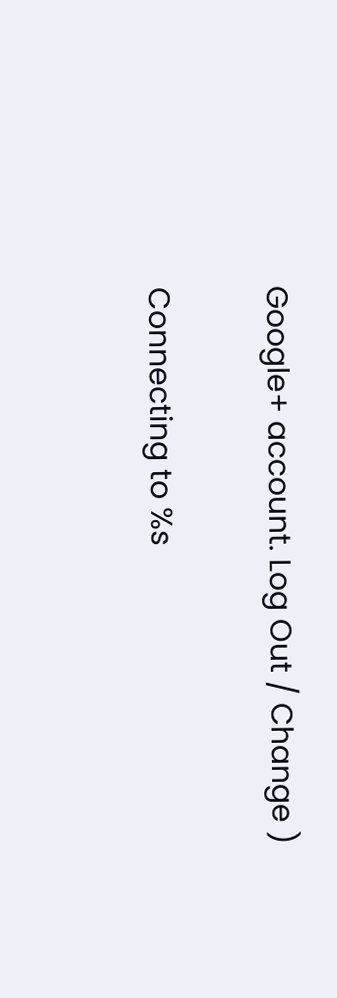Google+ account. Log Out / Change )

Connecting to %s